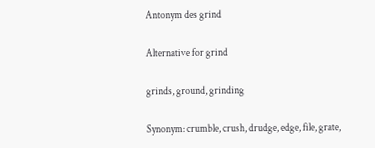Antonym des grind

Alternative for grind

grinds, ground, grinding

Synonym: crumble, crush, drudge, edge, file, grate,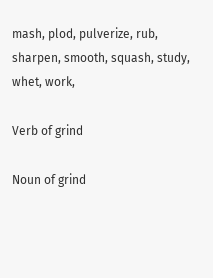mash, plod, pulverize, rub, sharpen, smooth, squash, study, whet, work,

Verb of grind

Noun of grind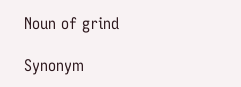Noun of grind

Synonym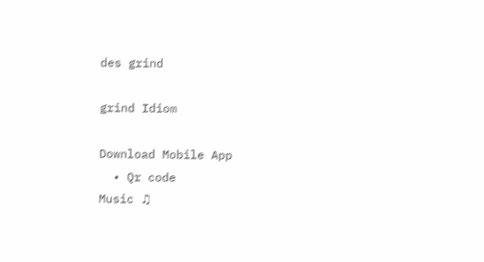des grind

grind Idiom

Download Mobile App
  • Qr code
Music ♫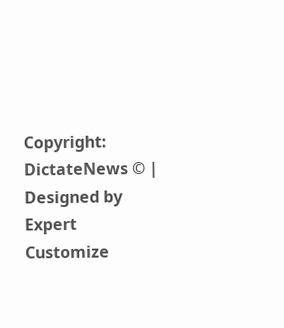Copyright: DictateNews © | Designed by Expert Customize